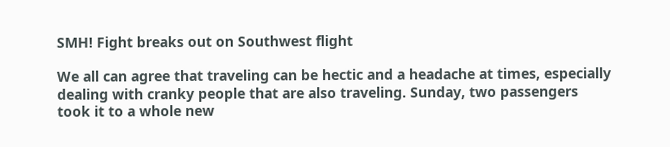SMH! Fight breaks out on Southwest flight

We all can agree that traveling can be hectic and a headache at times, especially dealing with cranky people that are also traveling. Sunday, two passengers took it to a whole new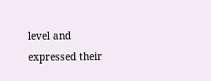level and expressed their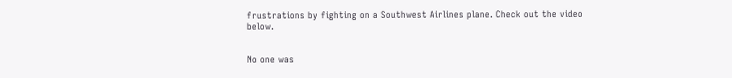frustrations by fighting on a Southwest Airlines plane. Check out the video below.


No one was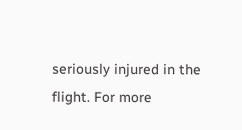seriously injured in the flight. For more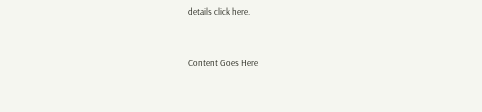details click here.


Content Goes Here